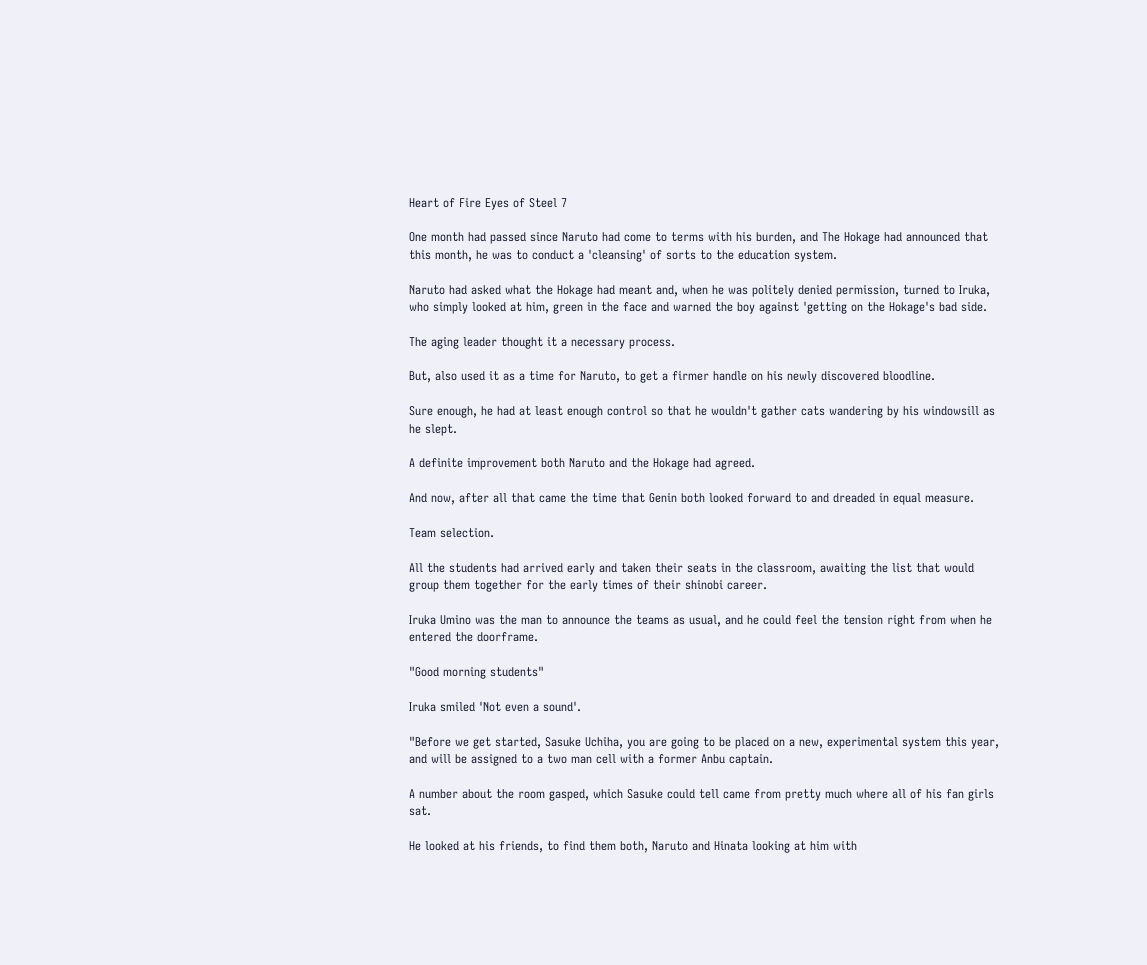Heart of Fire Eyes of Steel 7

One month had passed since Naruto had come to terms with his burden, and The Hokage had announced that this month, he was to conduct a 'cleansing' of sorts to the education system.

Naruto had asked what the Hokage had meant and, when he was politely denied permission, turned to Iruka, who simply looked at him, green in the face and warned the boy against 'getting on the Hokage's bad side.

The aging leader thought it a necessary process.

But, also used it as a time for Naruto, to get a firmer handle on his newly discovered bloodline.

Sure enough, he had at least enough control so that he wouldn't gather cats wandering by his windowsill as he slept.

A definite improvement both Naruto and the Hokage had agreed.

And now, after all that came the time that Genin both looked forward to and dreaded in equal measure.

Team selection.

All the students had arrived early and taken their seats in the classroom, awaiting the list that would group them together for the early times of their shinobi career.

Iruka Umino was the man to announce the teams as usual, and he could feel the tension right from when he entered the doorframe.

"Good morning students"

Iruka smiled 'Not even a sound'.

"Before we get started, Sasuke Uchiha, you are going to be placed on a new, experimental system this year, and will be assigned to a two man cell with a former Anbu captain.

A number about the room gasped, which Sasuke could tell came from pretty much where all of his fan girls sat.

He looked at his friends, to find them both, Naruto and Hinata looking at him with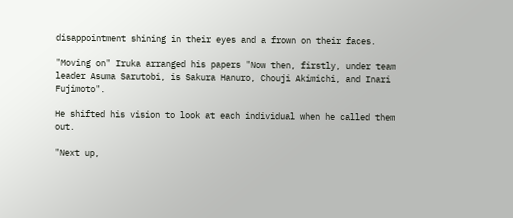disappointment shining in their eyes and a frown on their faces.

"Moving on" Iruka arranged his papers "Now then, firstly, under team leader Asuma Sarutobi, is Sakura Hanuro, Chouji Akimichi, and Inari Fujimoto".

He shifted his vision to look at each individual when he called them out.

"Next up,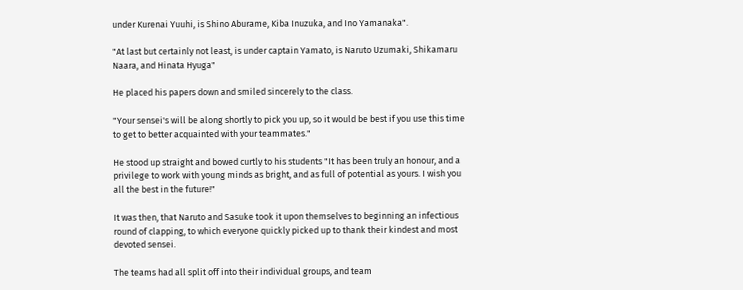under Kurenai Yuuhi, is Shino Aburame, Kiba Inuzuka, and Ino Yamanaka".

"At last but certainly not least, is under captain Yamato, is Naruto Uzumaki, Shikamaru Naara, and Hinata Hyuga"

He placed his papers down and smiled sincerely to the class.

"Your sensei's will be along shortly to pick you up, so it would be best if you use this time to get to better acquainted with your teammates."

He stood up straight and bowed curtly to his students "It has been truly an honour, and a privilege to work with young minds as bright, and as full of potential as yours. I wish you all the best in the future!"

It was then, that Naruto and Sasuke took it upon themselves to beginning an infectious round of clapping, to which everyone quickly picked up to thank their kindest and most devoted sensei.

The teams had all split off into their individual groups, and team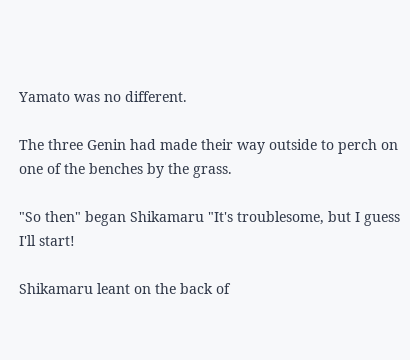Yamato was no different.

The three Genin had made their way outside to perch on one of the benches by the grass.

"So then" began Shikamaru "It's troublesome, but I guess I'll start!

Shikamaru leant on the back of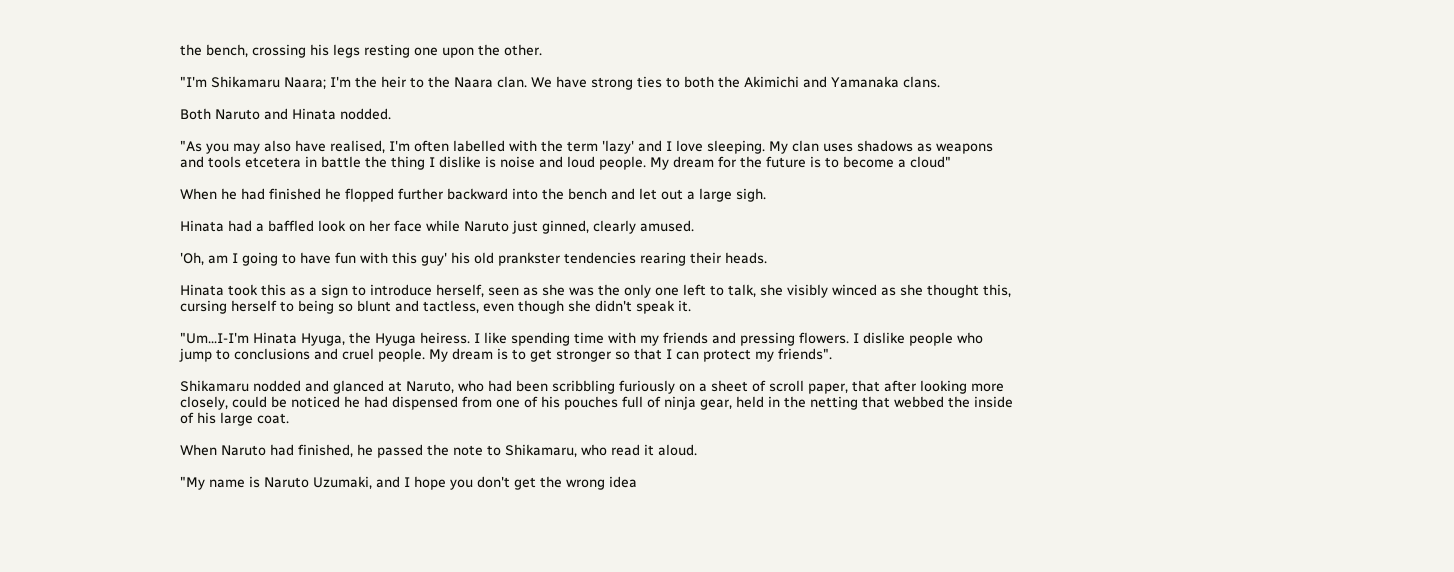the bench, crossing his legs resting one upon the other.

"I'm Shikamaru Naara; I'm the heir to the Naara clan. We have strong ties to both the Akimichi and Yamanaka clans.

Both Naruto and Hinata nodded.

"As you may also have realised, I'm often labelled with the term 'lazy' and I love sleeping. My clan uses shadows as weapons and tools etcetera in battle the thing I dislike is noise and loud people. My dream for the future is to become a cloud"

When he had finished he flopped further backward into the bench and let out a large sigh.

Hinata had a baffled look on her face while Naruto just ginned, clearly amused.

'Oh, am I going to have fun with this guy' his old prankster tendencies rearing their heads.

Hinata took this as a sign to introduce herself, seen as she was the only one left to talk, she visibly winced as she thought this, cursing herself to being so blunt and tactless, even though she didn't speak it.

"Um...I-I'm Hinata Hyuga, the Hyuga heiress. I like spending time with my friends and pressing flowers. I dislike people who jump to conclusions and cruel people. My dream is to get stronger so that I can protect my friends".

Shikamaru nodded and glanced at Naruto, who had been scribbling furiously on a sheet of scroll paper, that after looking more closely, could be noticed he had dispensed from one of his pouches full of ninja gear, held in the netting that webbed the inside of his large coat.

When Naruto had finished, he passed the note to Shikamaru, who read it aloud.

"My name is Naruto Uzumaki, and I hope you don't get the wrong idea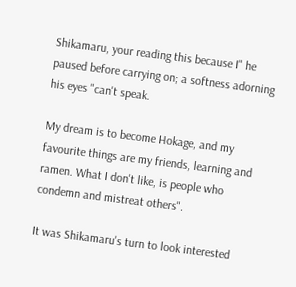Shikamaru, your reading this because I" he paused before carrying on; a softness adorning his eyes "can't speak.

My dream is to become Hokage, and my favourite things are my friends, learning and ramen. What I don't like, is people who condemn and mistreat others".

It was Shikamaru's turn to look interested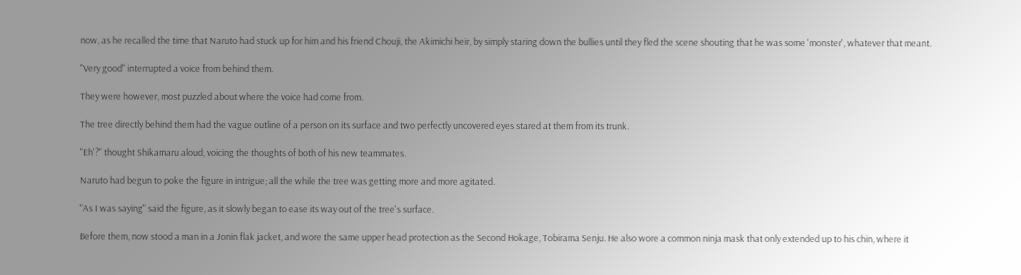now, as he recalled the time that Naruto had stuck up for him and his friend Chouji, the Akimichi heir, by simply staring down the bullies until they fled the scene shouting that he was some 'monster', whatever that meant.

"Very good" interrupted a voice from behind them.

They were however, most puzzled about where the voice had come from.

The tree directly behind them had the vague outline of a person on its surface and two perfectly uncovered eyes stared at them from its trunk.

"Eh'?" thought Shikamaru aloud, voicing the thoughts of both of his new teammates.

Naruto had begun to poke the figure in intrigue; all the while the tree was getting more and more agitated.

"As I was saying" said the figure, as it slowly began to ease its way out of the tree's surface.

Before them, now stood a man in a Jonin flak jacket, and wore the same upper head protection as the Second Hokage, Tobirama Senju. He also wore a common ninja mask that only extended up to his chin, where it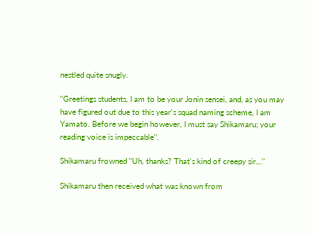nestled quite snugly.

"Greetings students, I am to be your Jonin sensei, and, as you may have figured out due to this year's squad naming scheme, I am Yamato. Before we begin however, I must say Shikamaru; your reading voice is impeccable".

Shikamaru frowned "Uh, thanks? That's kind of creepy sir..."

Shikamaru then received what was known from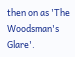then on as 'The Woodsman's Glare'.